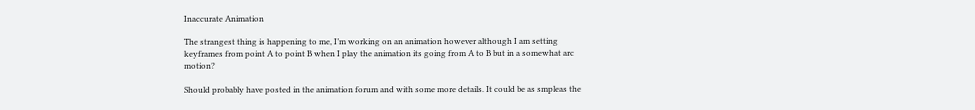Inaccurate Animation

The strangest thing is happening to me, I’m working on an animation however although I am setting keyframes from point A to point B when I play the animation its going from A to B but in a somewhat arc motion?

Should probably have posted in the animation forum and with some more details. It could be as smpleas the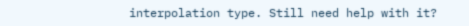interpolation type. Still need help with it?